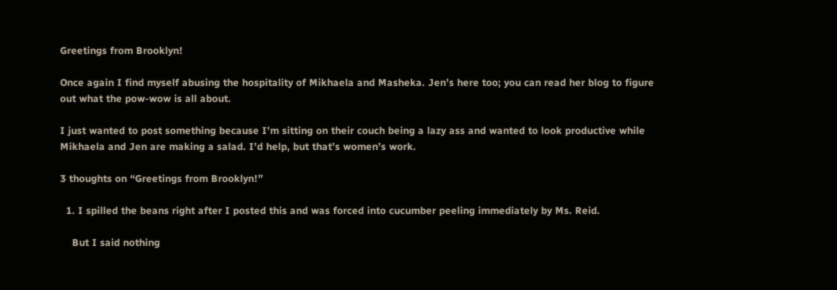Greetings from Brooklyn!

Once again I find myself abusing the hospitality of Mikhaela and Masheka. Jen’s here too; you can read her blog to figure out what the pow-wow is all about.

I just wanted to post something because I’m sitting on their couch being a lazy ass and wanted to look productive while Mikhaela and Jen are making a salad. I’d help, but that’s women’s work.

3 thoughts on “Greetings from Brooklyn!”

  1. I spilled the beans right after I posted this and was forced into cucumber peeling immediately by Ms. Reid.

    But I said nothing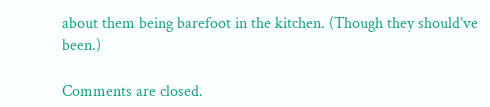about them being barefoot in the kitchen. (Though they should’ve been.)

Comments are closed.